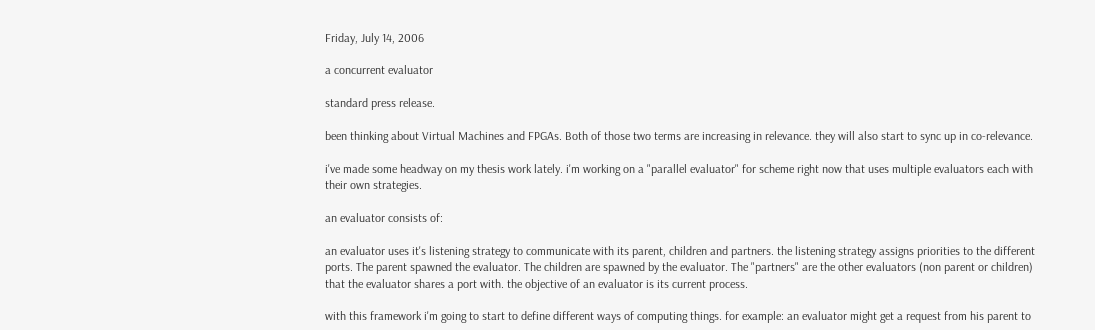Friday, July 14, 2006

a concurrent evaluator

standard press release.

been thinking about Virtual Machines and FPGAs. Both of those two terms are increasing in relevance. they will also start to sync up in co-relevance.

i've made some headway on my thesis work lately. i'm working on a "parallel evaluator" for scheme right now that uses multiple evaluators each with their own strategies.

an evaluator consists of:

an evaluator uses it's listening strategy to communicate with its parent, children and partners. the listening strategy assigns priorities to the different ports. The parent spawned the evaluator. The children are spawned by the evaluator. The "partners" are the other evaluators (non parent or children) that the evaluator shares a port with. the objective of an evaluator is its current process.

with this framework i'm going to start to define different ways of computing things. for example: an evaluator might get a request from his parent to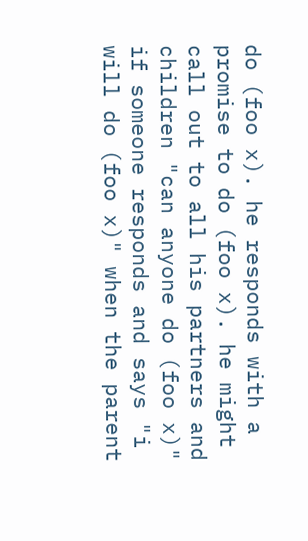do (foo x). he responds with a promise to do (foo x). he might call out to all his partners and children "can anyone do (foo x)" if someone responds and says "i will do (foo x)" when the parent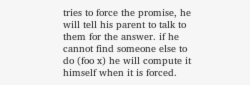tries to force the promise, he will tell his parent to talk to them for the answer. if he cannot find someone else to do (foo x) he will compute it himself when it is forced.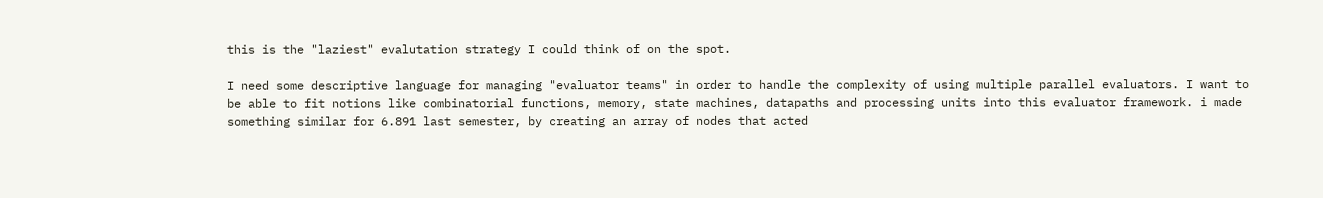this is the "laziest" evalutation strategy I could think of on the spot.

I need some descriptive language for managing "evaluator teams" in order to handle the complexity of using multiple parallel evaluators. I want to be able to fit notions like combinatorial functions, memory, state machines, datapaths and processing units into this evaluator framework. i made something similar for 6.891 last semester, by creating an array of nodes that acted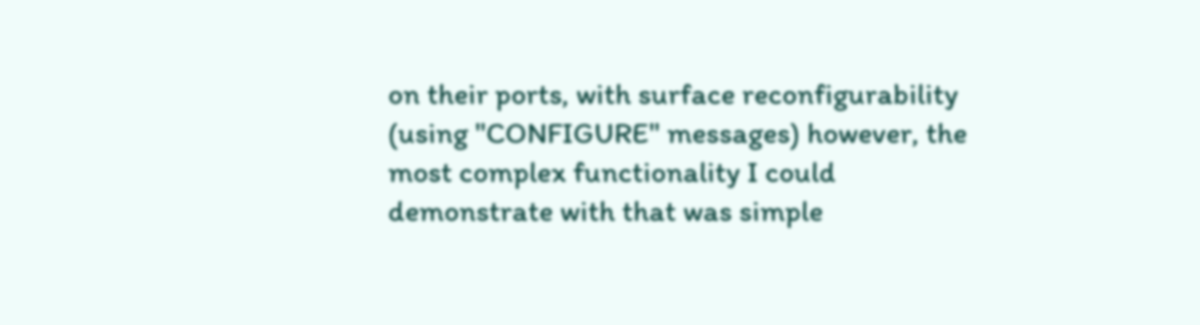on their ports, with surface reconfigurability (using "CONFIGURE" messages) however, the most complex functionality I could demonstrate with that was simple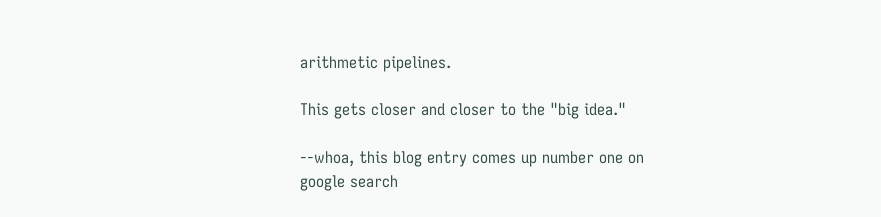arithmetic pipelines.

This gets closer and closer to the "big idea."

--whoa, this blog entry comes up number one on google search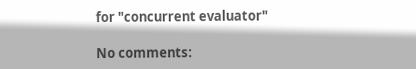for "concurrent evaluator"

No comments: